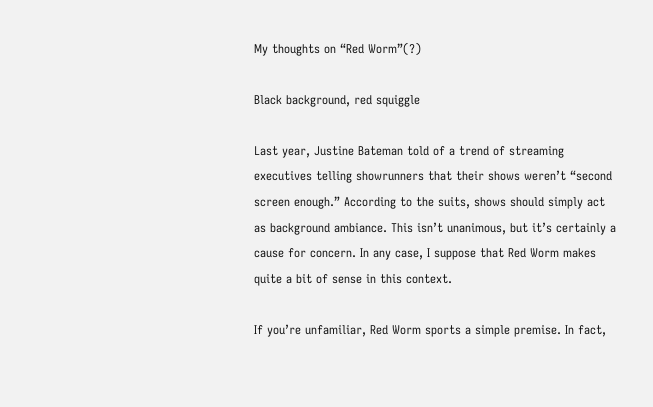My thoughts on “Red Worm”(?)

Black background, red squiggle

Last year, Justine Bateman told of a trend of streaming executives telling showrunners that their shows weren’t “second screen enough.” According to the suits, shows should simply act as background ambiance. This isn’t unanimous, but it’s certainly a cause for concern. In any case, I suppose that Red Worm makes quite a bit of sense in this context.

If you’re unfamiliar, Red Worm sports a simple premise. In fact,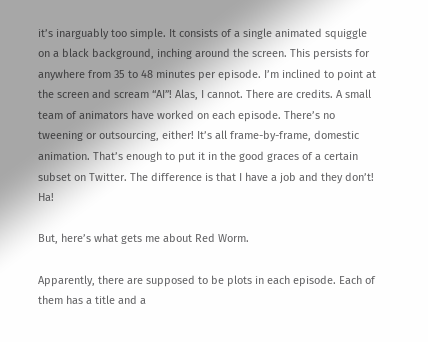it’s inarguably too simple. It consists of a single animated squiggle on a black background, inching around the screen. This persists for anywhere from 35 to 48 minutes per episode. I’m inclined to point at the screen and scream “AI”! Alas, I cannot. There are credits. A small team of animators have worked on each episode. There’s no tweening or outsourcing, either! It’s all frame-by-frame, domestic animation. That’s enough to put it in the good graces of a certain subset on Twitter. The difference is that I have a job and they don’t! Ha!

But, here’s what gets me about Red Worm.

Apparently, there are supposed to be plots in each episode. Each of them has a title and a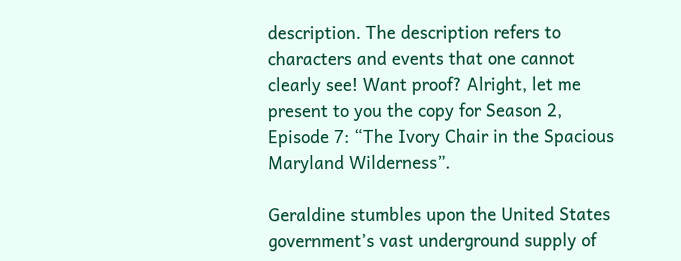description. The description refers to characters and events that one cannot clearly see! Want proof? Alright, let me present to you the copy for Season 2, Episode 7: “The Ivory Chair in the Spacious Maryland Wilderness”.

Geraldine stumbles upon the United States government’s vast underground supply of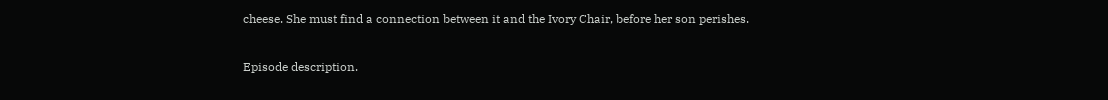cheese. She must find a connection between it and the Ivory Chair, before her son perishes.

Episode description.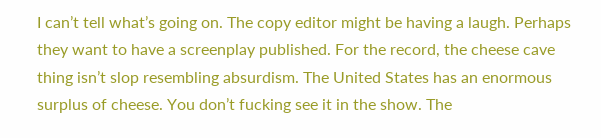I can’t tell what’s going on. The copy editor might be having a laugh. Perhaps they want to have a screenplay published. For the record, the cheese cave thing isn’t slop resembling absurdism. The United States has an enormous surplus of cheese. You don’t fucking see it in the show. The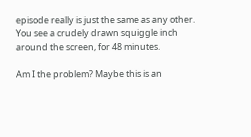episode really is just the same as any other. You see a crudely drawn squiggle inch around the screen, for 48 minutes.

Am I the problem? Maybe this is an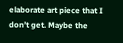elaborate art piece that I don’t get. Maybe the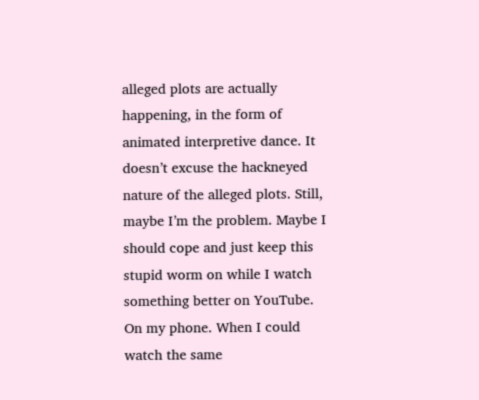alleged plots are actually happening, in the form of animated interpretive dance. It doesn’t excuse the hackneyed nature of the alleged plots. Still, maybe I’m the problem. Maybe I should cope and just keep this stupid worm on while I watch something better on YouTube. On my phone. When I could watch the same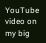YouTube video on my big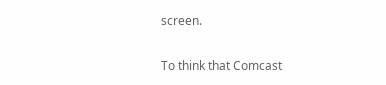screen.

To think that Comcast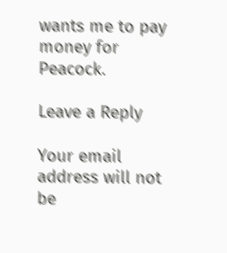wants me to pay money for Peacock.

Leave a Reply

Your email address will not be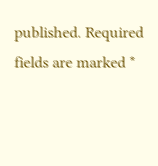published. Required fields are marked *